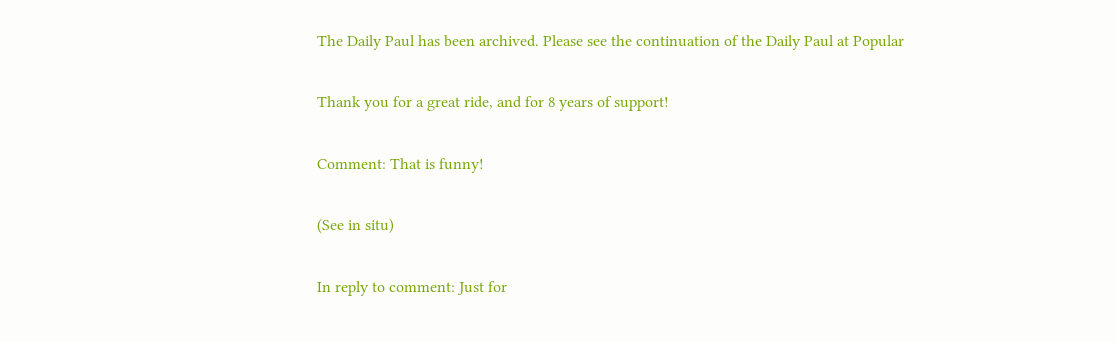The Daily Paul has been archived. Please see the continuation of the Daily Paul at Popular

Thank you for a great ride, and for 8 years of support!

Comment: That is funny!

(See in situ)

In reply to comment: Just for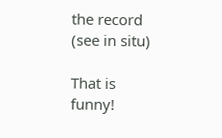the record (see in situ)

That is funny!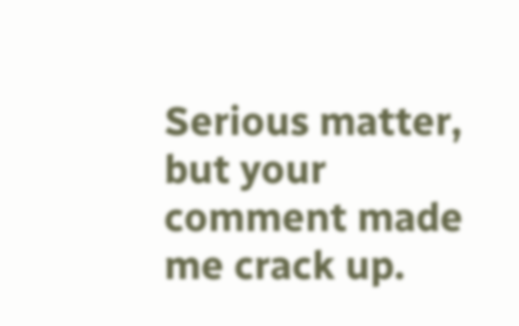Serious matter, but your comment made me crack up.